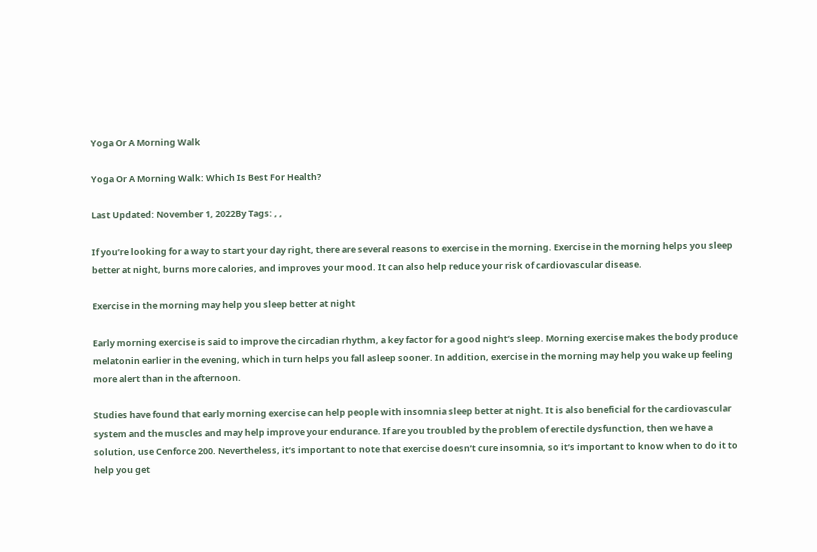Yoga Or A Morning Walk

Yoga Or A Morning Walk: Which Is Best For Health?

Last Updated: November 1, 2022By Tags: , ,

If you’re looking for a way to start your day right, there are several reasons to exercise in the morning. Exercise in the morning helps you sleep better at night, burns more calories, and improves your mood. It can also help reduce your risk of cardiovascular disease.

Exercise in the morning may help you sleep better at night

Early morning exercise is said to improve the circadian rhythm, a key factor for a good night’s sleep. Morning exercise makes the body produce melatonin earlier in the evening, which in turn helps you fall asleep sooner. In addition, exercise in the morning may help you wake up feeling more alert than in the afternoon.

Studies have found that early morning exercise can help people with insomnia sleep better at night. It is also beneficial for the cardiovascular system and the muscles and may help improve your endurance. If are you troubled by the problem of erectile dysfunction, then we have a solution, use Cenforce 200. Nevertheless, it’s important to note that exercise doesn’t cure insomnia, so it’s important to know when to do it to help you get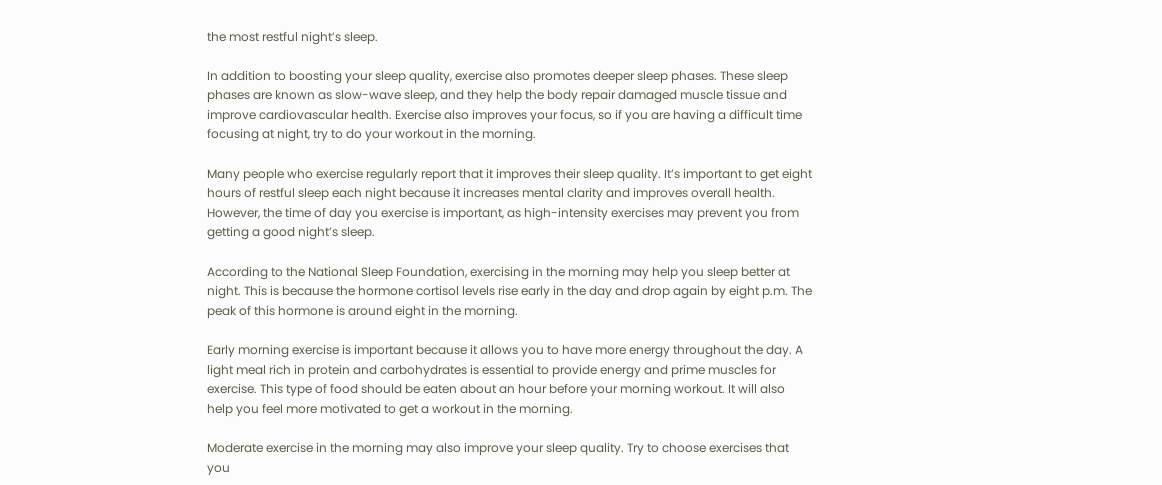the most restful night’s sleep.

In addition to boosting your sleep quality, exercise also promotes deeper sleep phases. These sleep phases are known as slow-wave sleep, and they help the body repair damaged muscle tissue and improve cardiovascular health. Exercise also improves your focus, so if you are having a difficult time focusing at night, try to do your workout in the morning.

Many people who exercise regularly report that it improves their sleep quality. It’s important to get eight hours of restful sleep each night because it increases mental clarity and improves overall health. However, the time of day you exercise is important, as high-intensity exercises may prevent you from getting a good night’s sleep.

According to the National Sleep Foundation, exercising in the morning may help you sleep better at night. This is because the hormone cortisol levels rise early in the day and drop again by eight p.m. The peak of this hormone is around eight in the morning.

Early morning exercise is important because it allows you to have more energy throughout the day. A light meal rich in protein and carbohydrates is essential to provide energy and prime muscles for exercise. This type of food should be eaten about an hour before your morning workout. It will also help you feel more motivated to get a workout in the morning.

Moderate exercise in the morning may also improve your sleep quality. Try to choose exercises that you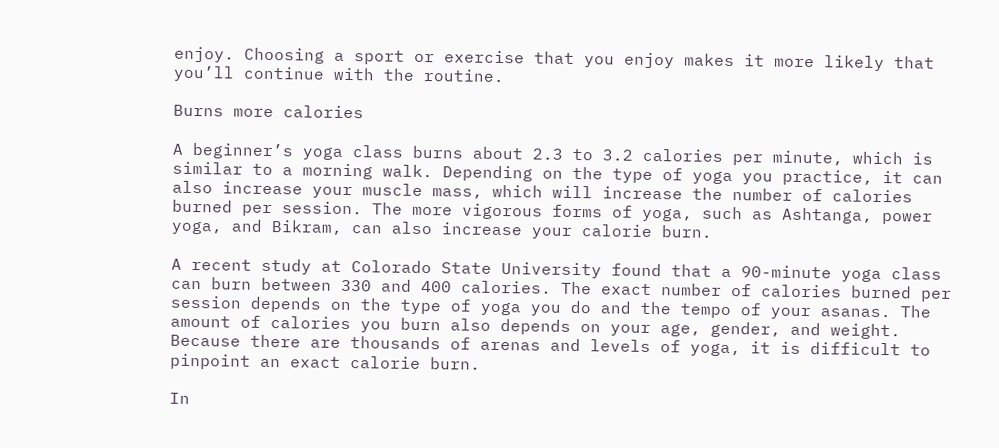enjoy. Choosing a sport or exercise that you enjoy makes it more likely that you’ll continue with the routine.

Burns more calories

A beginner’s yoga class burns about 2.3 to 3.2 calories per minute, which is similar to a morning walk. Depending on the type of yoga you practice, it can also increase your muscle mass, which will increase the number of calories burned per session. The more vigorous forms of yoga, such as Ashtanga, power yoga, and Bikram, can also increase your calorie burn.

A recent study at Colorado State University found that a 90-minute yoga class can burn between 330 and 400 calories. The exact number of calories burned per session depends on the type of yoga you do and the tempo of your asanas. The amount of calories you burn also depends on your age, gender, and weight. Because there are thousands of arenas and levels of yoga, it is difficult to pinpoint an exact calorie burn.

In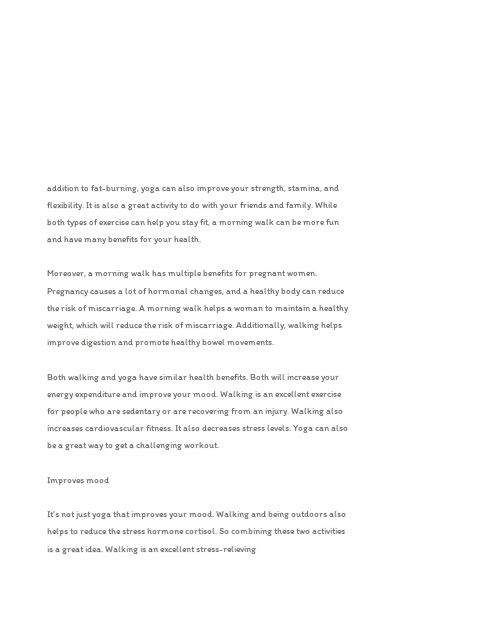addition to fat-burning, yoga can also improve your strength, stamina, and flexibility. It is also a great activity to do with your friends and family. While both types of exercise can help you stay fit, a morning walk can be more fun and have many benefits for your health.

Moreover, a morning walk has multiple benefits for pregnant women. Pregnancy causes a lot of hormonal changes, and a healthy body can reduce the risk of miscarriage. A morning walk helps a woman to maintain a healthy weight, which will reduce the risk of miscarriage. Additionally, walking helps improve digestion and promote healthy bowel movements.

Both walking and yoga have similar health benefits. Both will increase your energy expenditure and improve your mood. Walking is an excellent exercise for people who are sedentary or are recovering from an injury. Walking also increases cardiovascular fitness. It also decreases stress levels. Yoga can also be a great way to get a challenging workout.

Improves mood

It’s not just yoga that improves your mood. Walking and being outdoors also helps to reduce the stress hormone cortisol. So combining these two activities is a great idea. Walking is an excellent stress-relieving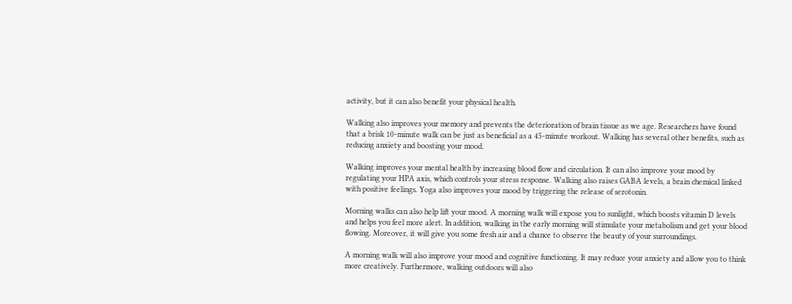activity, but it can also benefit your physical health.

Walking also improves your memory and prevents the deterioration of brain tissue as we age. Researchers have found that a brisk 10-minute walk can be just as beneficial as a 45-minute workout. Walking has several other benefits, such as reducing anxiety and boosting your mood.

Walking improves your mental health by increasing blood flow and circulation. It can also improve your mood by regulating your HPA axis, which controls your stress response. Walking also raises GABA levels, a brain chemical linked with positive feelings. Yoga also improves your mood by triggering the release of serotonin.

Morning walks can also help lift your mood. A morning walk will expose you to sunlight, which boosts vitamin D levels and helps you feel more alert. In addition, walking in the early morning will stimulate your metabolism and get your blood flowing. Moreover, it will give you some fresh air and a chance to observe the beauty of your surroundings.

A morning walk will also improve your mood and cognitive functioning. It may reduce your anxiety and allow you to think more creatively. Furthermore, walking outdoors will also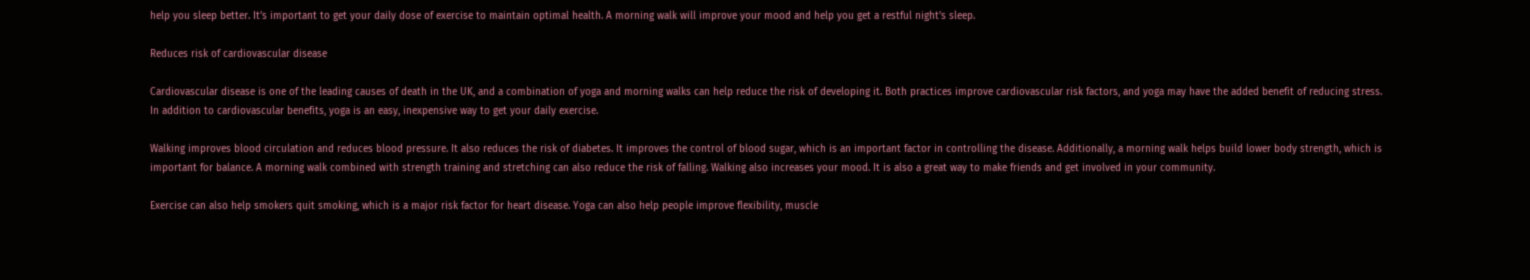help you sleep better. It’s important to get your daily dose of exercise to maintain optimal health. A morning walk will improve your mood and help you get a restful night’s sleep.

Reduces risk of cardiovascular disease

Cardiovascular disease is one of the leading causes of death in the UK, and a combination of yoga and morning walks can help reduce the risk of developing it. Both practices improve cardiovascular risk factors, and yoga may have the added benefit of reducing stress. In addition to cardiovascular benefits, yoga is an easy, inexpensive way to get your daily exercise.

Walking improves blood circulation and reduces blood pressure. It also reduces the risk of diabetes. It improves the control of blood sugar, which is an important factor in controlling the disease. Additionally, a morning walk helps build lower body strength, which is important for balance. A morning walk combined with strength training and stretching can also reduce the risk of falling. Walking also increases your mood. It is also a great way to make friends and get involved in your community.

Exercise can also help smokers quit smoking, which is a major risk factor for heart disease. Yoga can also help people improve flexibility, muscle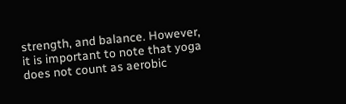strength, and balance. However, it is important to note that yoga does not count as aerobic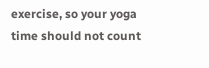exercise, so your yoga time should not count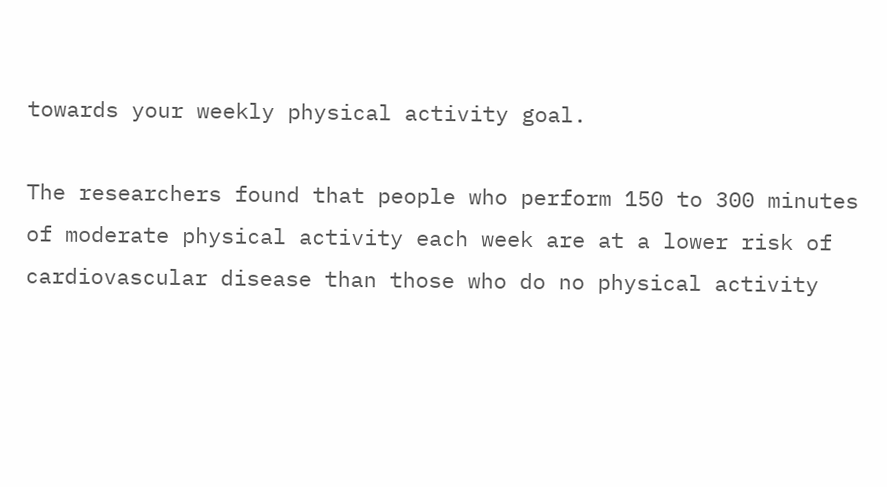towards your weekly physical activity goal.

The researchers found that people who perform 150 to 300 minutes of moderate physical activity each week are at a lower risk of cardiovascular disease than those who do no physical activity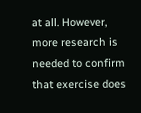at all. However, more research is needed to confirm that exercise does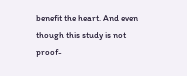benefit the heart. And even though this study is not proof-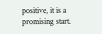positive, it is a promising start.